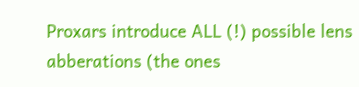Proxars introduce ALL (!) possible lens abberations (the ones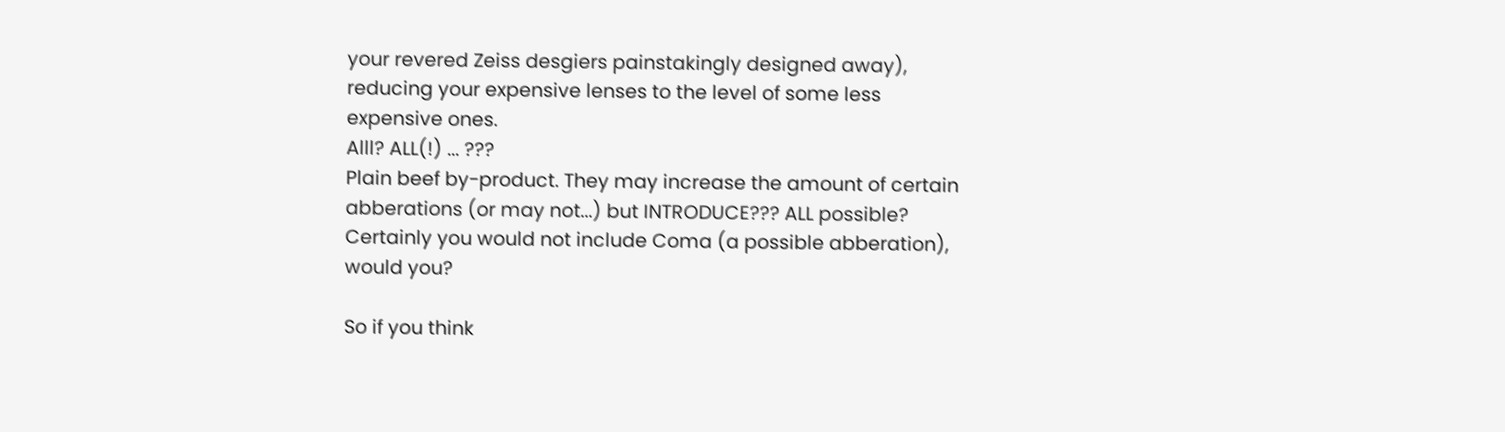your revered Zeiss desgiers painstakingly designed away), reducing your expensive lenses to the level of some less expensive ones.
Alll? ALL(!) ... ???
Plain beef by-product. They may increase the amount of certain abberations (or may not...) but INTRODUCE??? ALL possible? Certainly you would not include Coma (a possible abberation), would you?

So if you think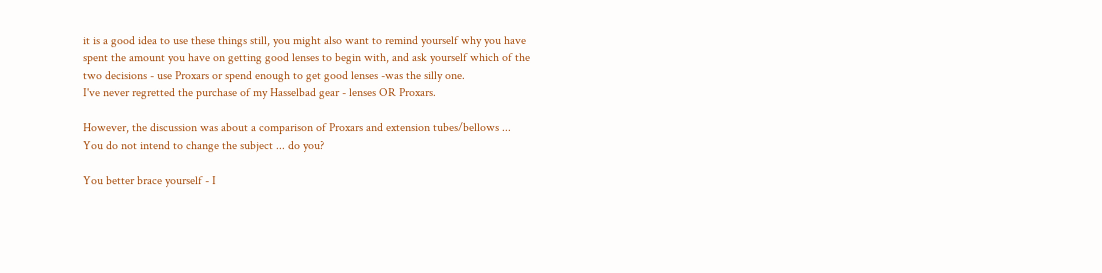it is a good idea to use these things still, you might also want to remind yourself why you have spent the amount you have on getting good lenses to begin with, and ask yourself which of the two decisions - use Proxars or spend enough to get good lenses -was the silly one.
I've never regretted the purchase of my Hasselbad gear - lenses OR Proxars.

However, the discussion was about a comparison of Proxars and extension tubes/bellows ...
You do not intend to change the subject ... do you?

You better brace yourself - I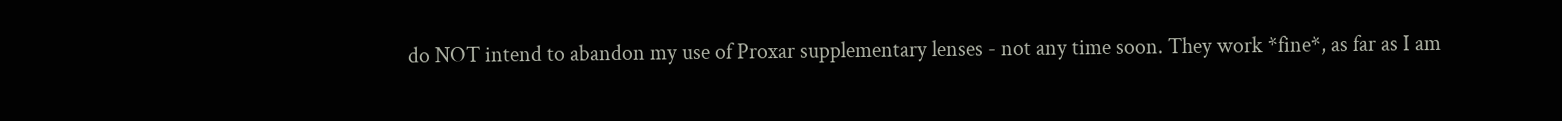do NOT intend to abandon my use of Proxar supplementary lenses - not any time soon. They work *fine*, as far as I am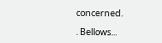concerned.

. Bellows...